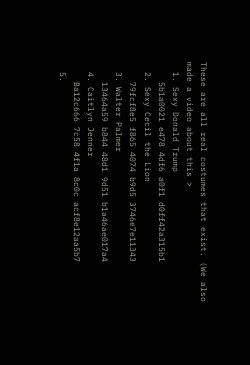These are all real costumes that exist. (We also made a video about this >
  1. Sexy Donald Trump
    5b1a0021 e478 4df6 a0f1 d0ff42a315b1
  2. Sexy Cecil the Lion
    79fcf8e5 f865 4074 b9d5 3746e7e11343
  3. Walter Palmer
    13464a59 b844 48d1 9d51 b1a46ae017a4
  4. Caitlyn Jenner
    Ba12c666 7c58 4f1a 8c0c acf8e12aa5b7
  5.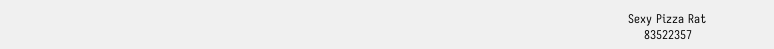Sexy Pizza Rat
    83522357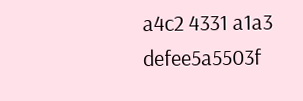a4c2 4331 a1a3 defee5a5503f